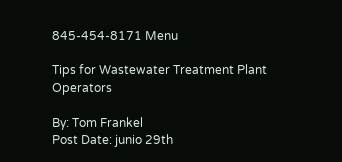845-454-8171 Menu

Tips for Wastewater Treatment Plant Operators

By: Tom Frankel
Post Date: junio 29th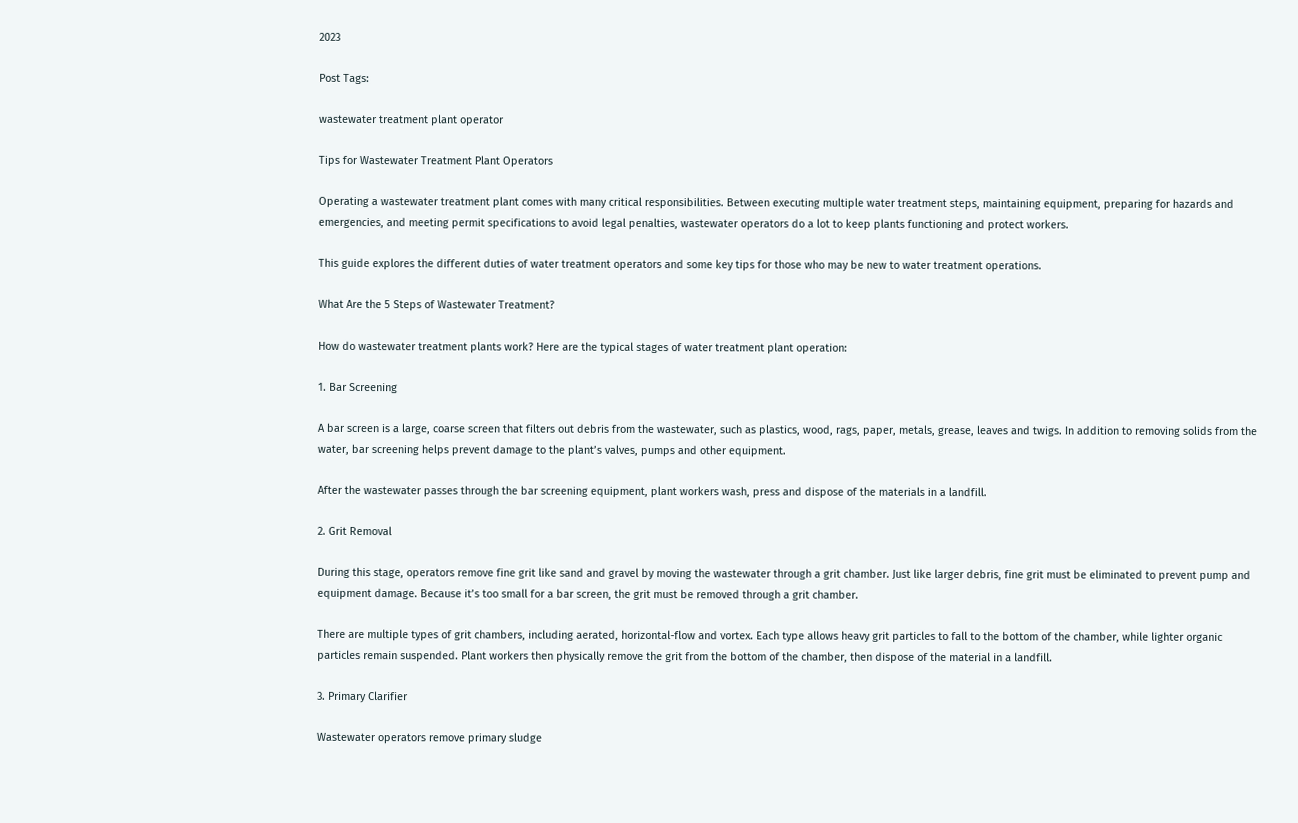2023

Post Tags:

wastewater treatment plant operator

Tips for Wastewater Treatment Plant Operators

Operating a wastewater treatment plant comes with many critical responsibilities. Between executing multiple water treatment steps, maintaining equipment, preparing for hazards and emergencies, and meeting permit specifications to avoid legal penalties, wastewater operators do a lot to keep plants functioning and protect workers.

This guide explores the different duties of water treatment operators and some key tips for those who may be new to water treatment operations.

What Are the 5 Steps of Wastewater Treatment?

How do wastewater treatment plants work? Here are the typical stages of water treatment plant operation:

1. Bar Screening

A bar screen is a large, coarse screen that filters out debris from the wastewater, such as plastics, wood, rags, paper, metals, grease, leaves and twigs. In addition to removing solids from the water, bar screening helps prevent damage to the plant’s valves, pumps and other equipment.

After the wastewater passes through the bar screening equipment, plant workers wash, press and dispose of the materials in a landfill.

2. Grit Removal

During this stage, operators remove fine grit like sand and gravel by moving the wastewater through a grit chamber. Just like larger debris, fine grit must be eliminated to prevent pump and equipment damage. Because it’s too small for a bar screen, the grit must be removed through a grit chamber.

There are multiple types of grit chambers, including aerated, horizontal-flow and vortex. Each type allows heavy grit particles to fall to the bottom of the chamber, while lighter organic particles remain suspended. Plant workers then physically remove the grit from the bottom of the chamber, then dispose of the material in a landfill.

3. Primary Clarifier

Wastewater operators remove primary sludge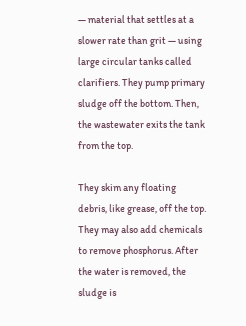— material that settles at a slower rate than grit — using large circular tanks called clarifiers. They pump primary sludge off the bottom. Then, the wastewater exits the tank from the top.

They skim any floating debris, like grease, off the top. They may also add chemicals to remove phosphorus. After the water is removed, the sludge is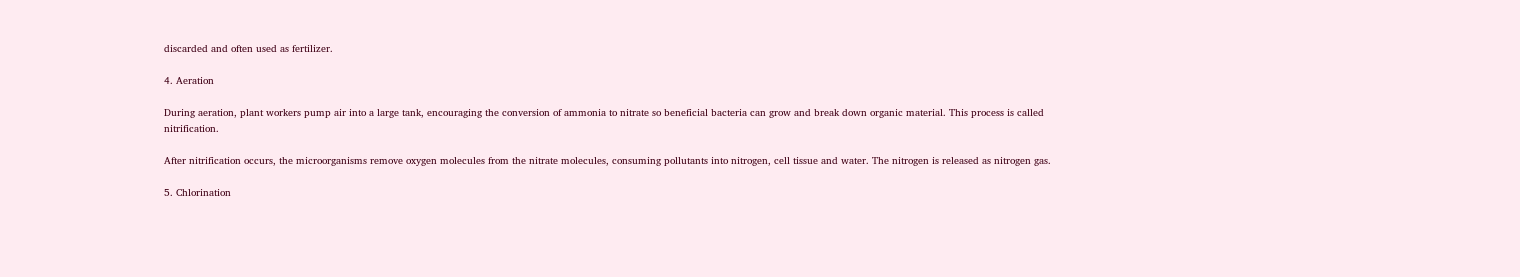discarded and often used as fertilizer.

4. Aeration

During aeration, plant workers pump air into a large tank, encouraging the conversion of ammonia to nitrate so beneficial bacteria can grow and break down organic material. This process is called nitrification.

After nitrification occurs, the microorganisms remove oxygen molecules from the nitrate molecules, consuming pollutants into nitrogen, cell tissue and water. The nitrogen is released as nitrogen gas.

5. Chlorination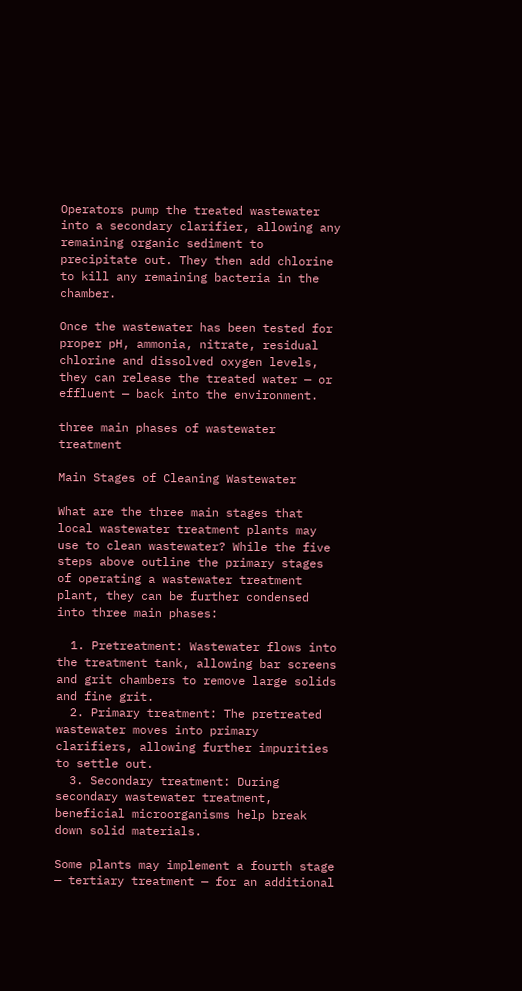Operators pump the treated wastewater into a secondary clarifier, allowing any remaining organic sediment to precipitate out. They then add chlorine to kill any remaining bacteria in the chamber.

Once the wastewater has been tested for proper pH, ammonia, nitrate, residual chlorine and dissolved oxygen levels, they can release the treated water — or effluent — back into the environment.

three main phases of wastewater treatment

Main Stages of Cleaning Wastewater

What are the three main stages that local wastewater treatment plants may use to clean wastewater? While the five steps above outline the primary stages of operating a wastewater treatment plant, they can be further condensed into three main phases:

  1. Pretreatment: Wastewater flows into the treatment tank, allowing bar screens and grit chambers to remove large solids and fine grit.
  2. Primary treatment: The pretreated wastewater moves into primary clarifiers, allowing further impurities to settle out.
  3. Secondary treatment: During secondary wastewater treatment, beneficial microorganisms help break down solid materials.

Some plants may implement a fourth stage — tertiary treatment — for an additional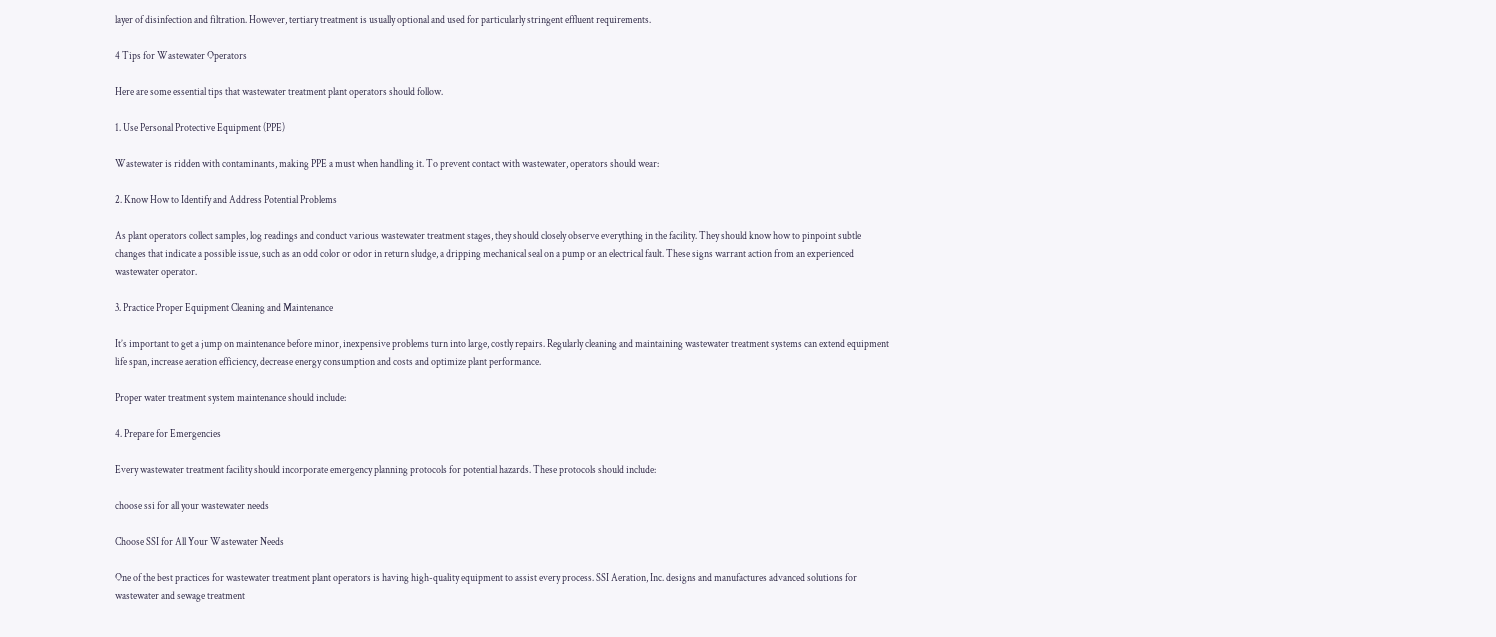layer of disinfection and filtration. However, tertiary treatment is usually optional and used for particularly stringent effluent requirements.

4 Tips for Wastewater Operators

Here are some essential tips that wastewater treatment plant operators should follow.

1. Use Personal Protective Equipment (PPE)

Wastewater is ridden with contaminants, making PPE a must when handling it. To prevent contact with wastewater, operators should wear:

2. Know How to Identify and Address Potential Problems

As plant operators collect samples, log readings and conduct various wastewater treatment stages, they should closely observe everything in the facility. They should know how to pinpoint subtle changes that indicate a possible issue, such as an odd color or odor in return sludge, a dripping mechanical seal on a pump or an electrical fault. These signs warrant action from an experienced wastewater operator.

3. Practice Proper Equipment Cleaning and Maintenance

It’s important to get a jump on maintenance before minor, inexpensive problems turn into large, costly repairs. Regularly cleaning and maintaining wastewater treatment systems can extend equipment life span, increase aeration efficiency, decrease energy consumption and costs and optimize plant performance.

Proper water treatment system maintenance should include:

4. Prepare for Emergencies

Every wastewater treatment facility should incorporate emergency planning protocols for potential hazards. These protocols should include:

choose ssi for all your wastewater needs

Choose SSI for All Your Wastewater Needs

One of the best practices for wastewater treatment plant operators is having high-quality equipment to assist every process. SSI Aeration, Inc. designs and manufactures advanced solutions for wastewater and sewage treatment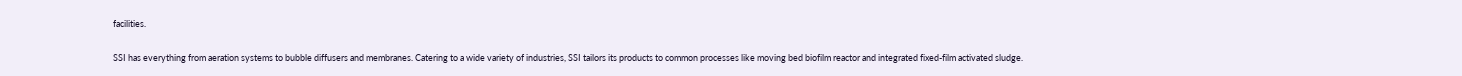facilities.

SSI has everything from aeration systems to bubble diffusers and membranes. Catering to a wide variety of industries, SSI tailors its products to common processes like moving bed biofilm reactor and integrated fixed-film activated sludge.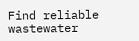Find reliable wastewater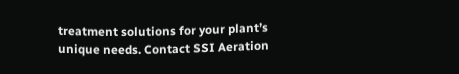treatment solutions for your plant’s unique needs. Contact SSI Aeration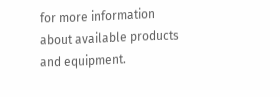for more information about available products and equipment.